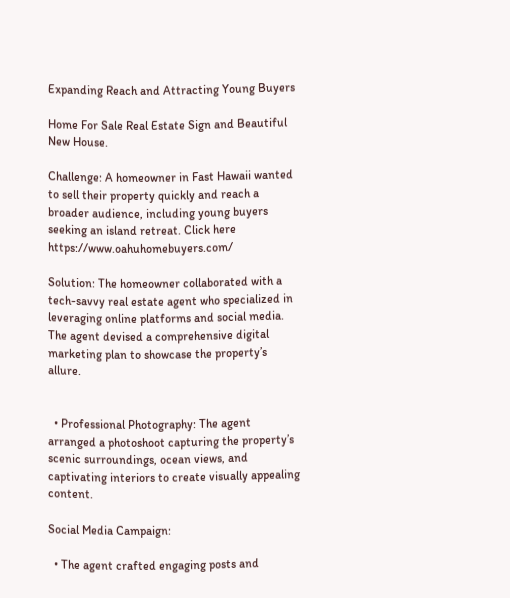Expanding Reach and Attracting Young Buyers

Home For Sale Real Estate Sign and Beautiful New House.

Challenge: A homeowner in Fast Hawaii wanted to sell their property quickly and reach a broader audience, including young buyers seeking an island retreat. Click here https://www.oahuhomebuyers.com/

Solution: The homeowner collaborated with a tech-savvy real estate agent who specialized in leveraging online platforms and social media. The agent devised a comprehensive digital marketing plan to showcase the property’s allure.


  • Professional Photography: The agent arranged a photoshoot capturing the property’s scenic surroundings, ocean views, and captivating interiors to create visually appealing content.

Social Media Campaign:

  • The agent crafted engaging posts and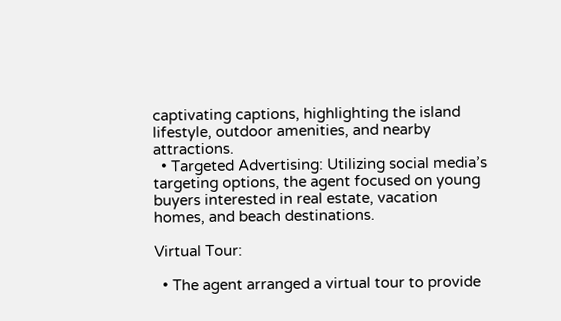captivating captions, highlighting the island lifestyle, outdoor amenities, and nearby attractions.
  • Targeted Advertising: Utilizing social media’s targeting options, the agent focused on young buyers interested in real estate, vacation homes, and beach destinations.

Virtual Tour:

  • The agent arranged a virtual tour to provide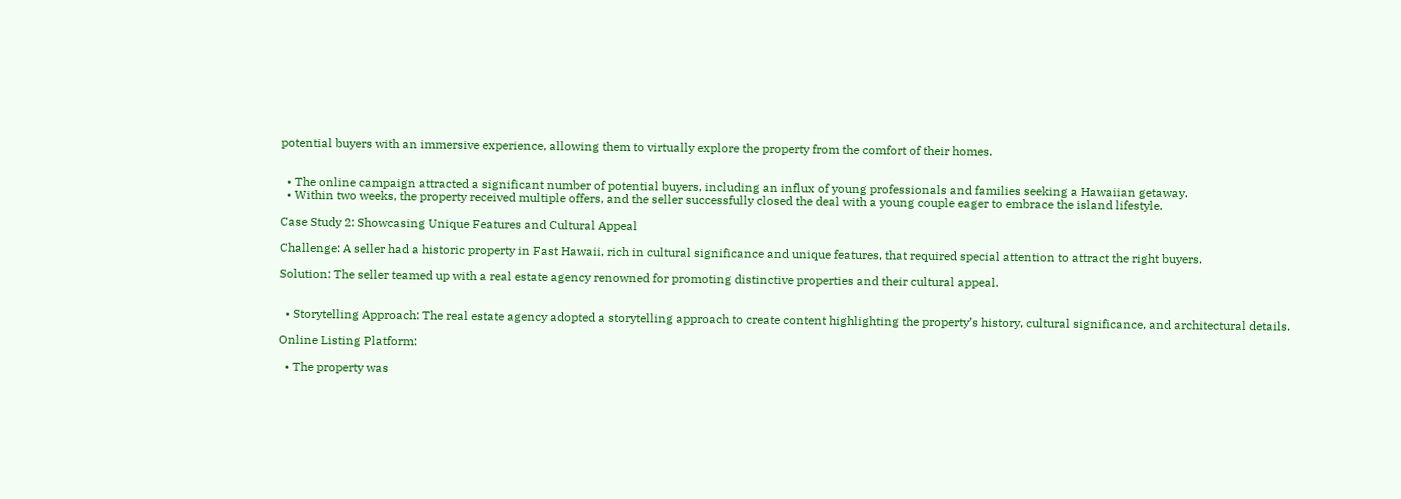potential buyers with an immersive experience, allowing them to virtually explore the property from the comfort of their homes.


  • The online campaign attracted a significant number of potential buyers, including an influx of young professionals and families seeking a Hawaiian getaway.
  • Within two weeks, the property received multiple offers, and the seller successfully closed the deal with a young couple eager to embrace the island lifestyle.

Case Study 2: Showcasing Unique Features and Cultural Appeal

Challenge: A seller had a historic property in Fast Hawaii, rich in cultural significance and unique features, that required special attention to attract the right buyers.

Solution: The seller teamed up with a real estate agency renowned for promoting distinctive properties and their cultural appeal.


  • Storytelling Approach: The real estate agency adopted a storytelling approach to create content highlighting the property’s history, cultural significance, and architectural details.

Online Listing Platform:

  • The property was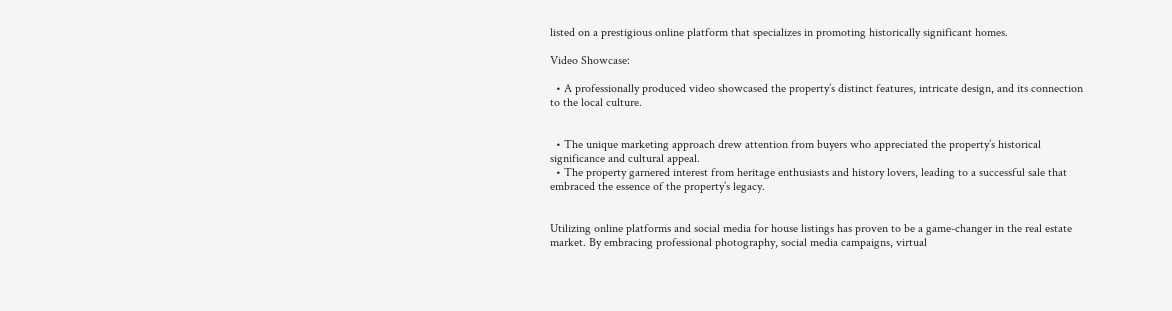listed on a prestigious online platform that specializes in promoting historically significant homes.

Video Showcase:

  • A professionally produced video showcased the property’s distinct features, intricate design, and its connection to the local culture.


  • The unique marketing approach drew attention from buyers who appreciated the property’s historical significance and cultural appeal.
  • The property garnered interest from heritage enthusiasts and history lovers, leading to a successful sale that embraced the essence of the property’s legacy.


Utilizing online platforms and social media for house listings has proven to be a game-changer in the real estate market. By embracing professional photography, social media campaigns, virtual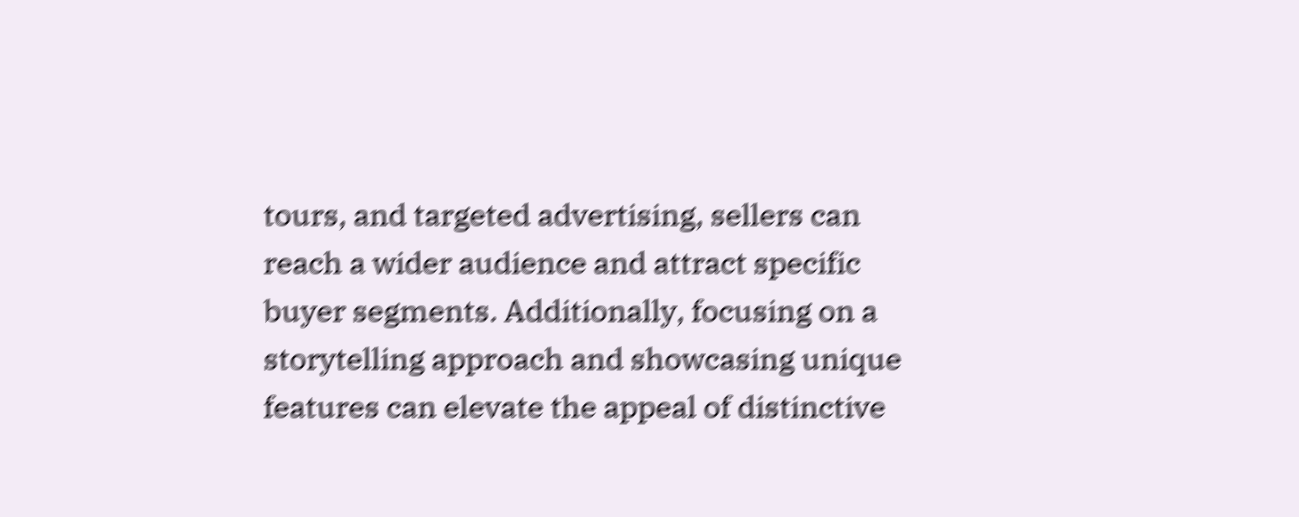tours, and targeted advertising, sellers can reach a wider audience and attract specific buyer segments. Additionally, focusing on a storytelling approach and showcasing unique features can elevate the appeal of distinctive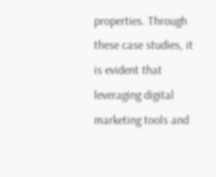properties. Through these case studies, it is evident that leveraging digital marketing tools and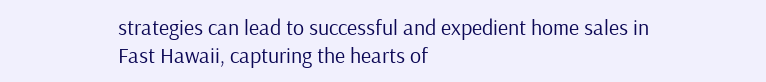strategies can lead to successful and expedient home sales in Fast Hawaii, capturing the hearts of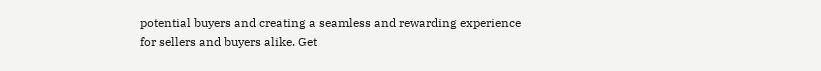potential buyers and creating a seamless and rewarding experience for sellers and buyers alike. Get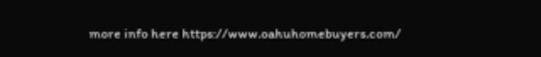more info here https://www.oahuhomebuyers.com/